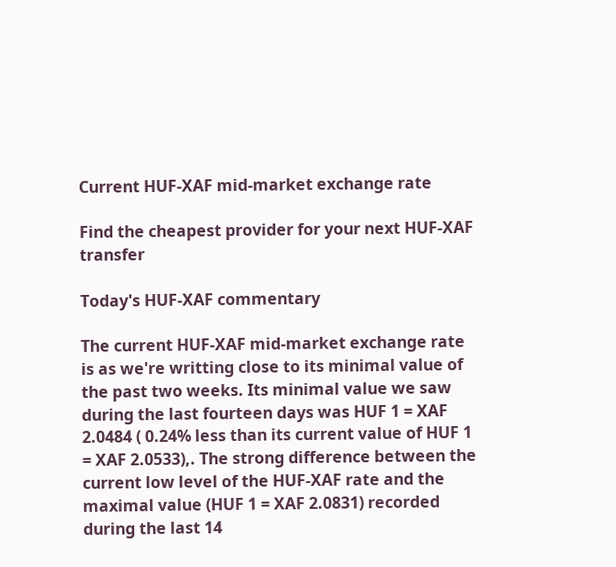Current HUF-XAF mid-market exchange rate

Find the cheapest provider for your next HUF-XAF transfer

Today's HUF-XAF commentary

The current HUF-XAF mid-market exchange rate is as we're writting close to its minimal value of the past two weeks. Its minimal value we saw during the last fourteen days was HUF 1 = XAF 2.0484 ( 0.24% less than its current value of HUF 1 = XAF 2.0533),. The strong difference between the current low level of the HUF-XAF rate and the maximal value (HUF 1 = XAF 2.0831) recorded during the last 14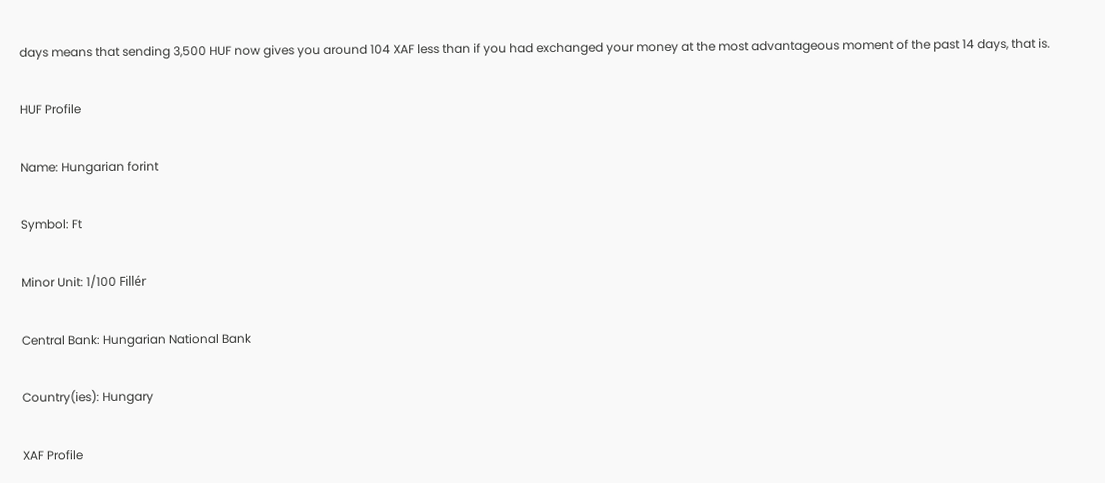days means that sending 3,500 HUF now gives you around 104 XAF less than if you had exchanged your money at the most advantageous moment of the past 14 days, that is.

HUF Profile

Name: Hungarian forint

Symbol: Ft

Minor Unit: 1/100 Fillér

Central Bank: Hungarian National Bank

Country(ies): Hungary

XAF Profile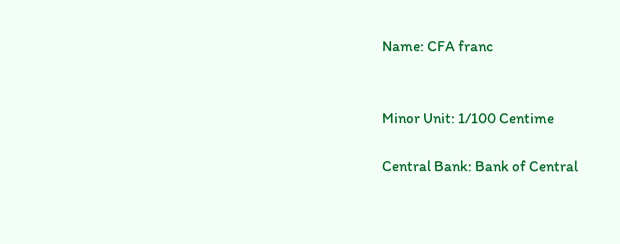Name: CFA franc


Minor Unit: 1/100 Centime

Central Bank: Bank of Central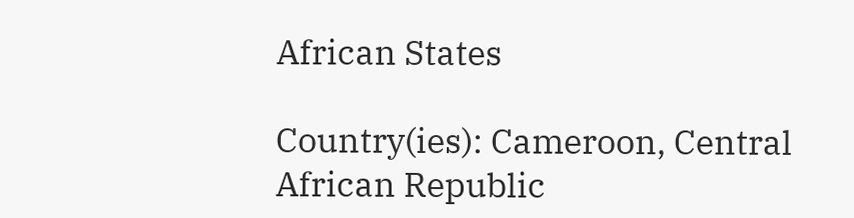African States

Country(ies): Cameroon, Central African Republic